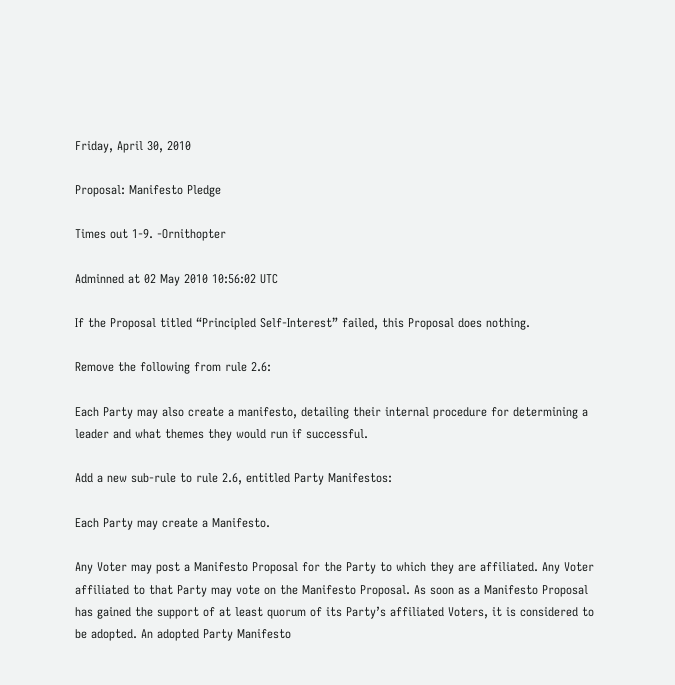Friday, April 30, 2010

Proposal: Manifesto Pledge

Times out 1-9. -Ornithopter

Adminned at 02 May 2010 10:56:02 UTC

If the Proposal titled “Principled Self-Interest” failed, this Proposal does nothing.

Remove the following from rule 2.6:

Each Party may also create a manifesto, detailing their internal procedure for determining a leader and what themes they would run if successful.

Add a new sub-rule to rule 2.6, entitled Party Manifestos:

Each Party may create a Manifesto.

Any Voter may post a Manifesto Proposal for the Party to which they are affiliated. Any Voter affiliated to that Party may vote on the Manifesto Proposal. As soon as a Manifesto Proposal has gained the support of at least quorum of its Party’s affiliated Voters, it is considered to be adopted. An adopted Party Manifesto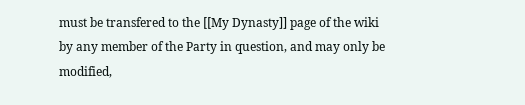must be transfered to the [[My Dynasty]] page of the wiki by any member of the Party in question, and may only be modified,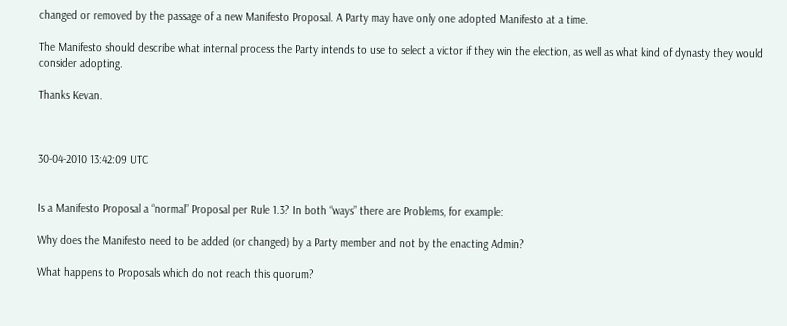changed or removed by the passage of a new Manifesto Proposal. A Party may have only one adopted Manifesto at a time.

The Manifesto should describe what internal process the Party intends to use to select a victor if they win the election, as well as what kind of dynasty they would consider adopting.

Thanks Kevan.



30-04-2010 13:42:09 UTC


Is a Manifesto Proposal a “normal” Proposal per Rule 1.3? In both “ways” there are Problems, for example:

Why does the Manifesto need to be added (or changed) by a Party member and not by the enacting Admin?

What happens to Proposals which do not reach this quorum?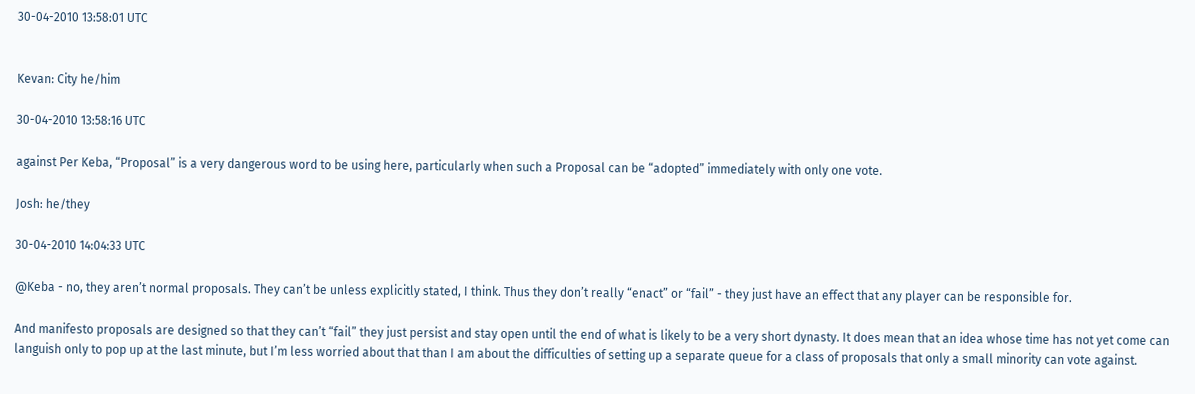30-04-2010 13:58:01 UTC


Kevan: City he/him

30-04-2010 13:58:16 UTC

against Per Keba, “Proposal” is a very dangerous word to be using here, particularly when such a Proposal can be “adopted” immediately with only one vote.

Josh: he/they

30-04-2010 14:04:33 UTC

@Keba - no, they aren’t normal proposals. They can’t be unless explicitly stated, I think. Thus they don’t really “enact” or “fail” - they just have an effect that any player can be responsible for.

And manifesto proposals are designed so that they can’t “fail” they just persist and stay open until the end of what is likely to be a very short dynasty. It does mean that an idea whose time has not yet come can languish only to pop up at the last minute, but I’m less worried about that than I am about the difficulties of setting up a separate queue for a class of proposals that only a small minority can vote against.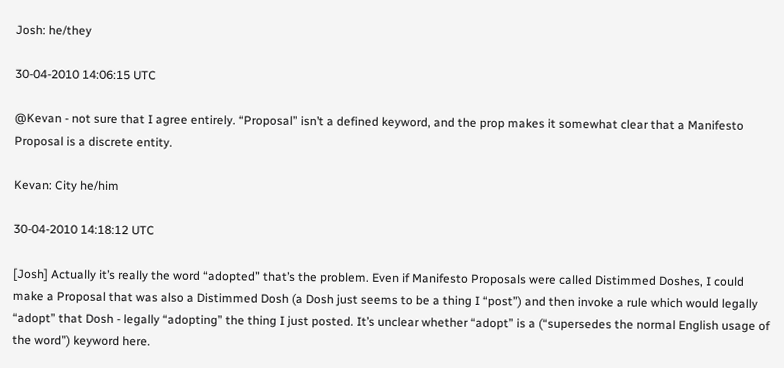Josh: he/they

30-04-2010 14:06:15 UTC

@Kevan - not sure that I agree entirely. “Proposal” isn’t a defined keyword, and the prop makes it somewhat clear that a Manifesto Proposal is a discrete entity.

Kevan: City he/him

30-04-2010 14:18:12 UTC

[Josh] Actually it’s really the word “adopted” that’s the problem. Even if Manifesto Proposals were called Distimmed Doshes, I could make a Proposal that was also a Distimmed Dosh (a Dosh just seems to be a thing I “post”) and then invoke a rule which would legally “adopt” that Dosh - legally “adopting” the thing I just posted. It’s unclear whether “adopt” is a (“supersedes the normal English usage of the word”) keyword here.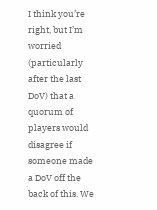I think you’re right, but I’m worried (particularly after the last DoV) that a quorum of players would disagree if someone made a DoV off the back of this. We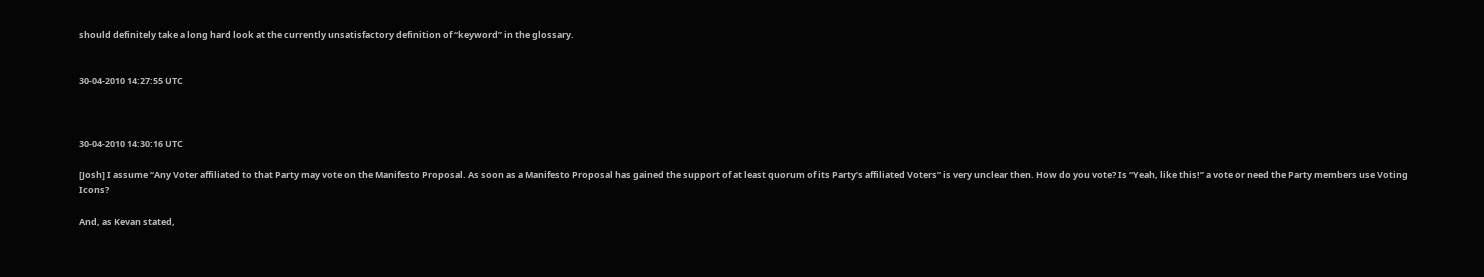should definitely take a long hard look at the currently unsatisfactory definition of “keyword” in the glossary.


30-04-2010 14:27:55 UTC



30-04-2010 14:30:16 UTC

[Josh] I assume “Any Voter affiliated to that Party may vote on the Manifesto Proposal. As soon as a Manifesto Proposal has gained the support of at least quorum of its Party’s affiliated Voters” is very unclear then. How do you vote? Is “Yeah, like this!” a vote or need the Party members use Voting Icons?

And, as Kevan stated,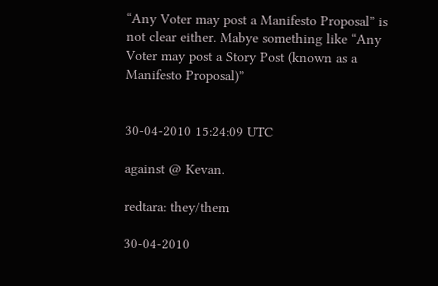“Any Voter may post a Manifesto Proposal” is not clear either. Mabye something like “Any Voter may post a Story Post (known as a Manifesto Proposal)”


30-04-2010 15:24:09 UTC

against @ Kevan.

redtara: they/them

30-04-2010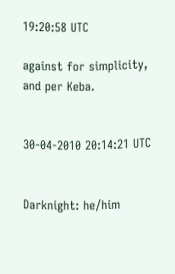19:20:58 UTC

against for simplicity, and per Keba.


30-04-2010 20:14:21 UTC


Darknight: he/him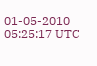01-05-2010 05:25:17 UTC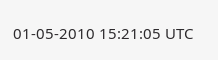01-05-2010 15:21:05 UTC